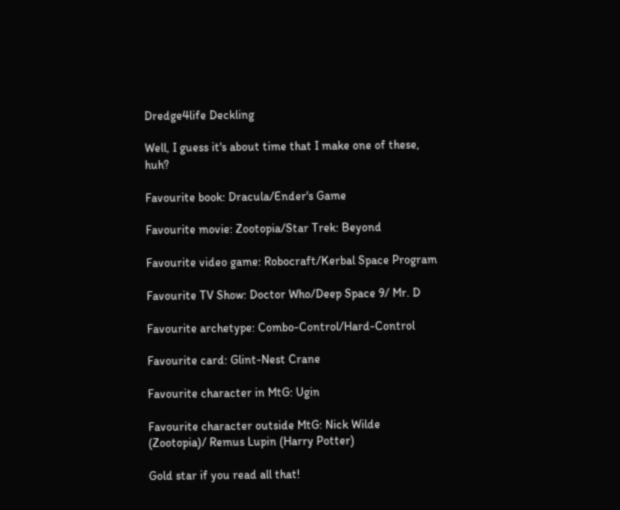Dredge4life Deckling

Well, I guess it's about time that I make one of these, huh?

Favourite book: Dracula/Ender's Game

Favourite movie: Zootopia/Star Trek: Beyond

Favourite video game: Robocraft/Kerbal Space Program

Favourite TV Show: Doctor Who/Deep Space 9/ Mr. D

Favourite archetype: Combo-Control/Hard-Control

Favourite card: Glint-Nest Crane

Favourite character in MtG: Ugin

Favourite character outside MtG: Nick Wilde (Zootopia)/ Remus Lupin (Harry Potter)

Gold star if you read all that!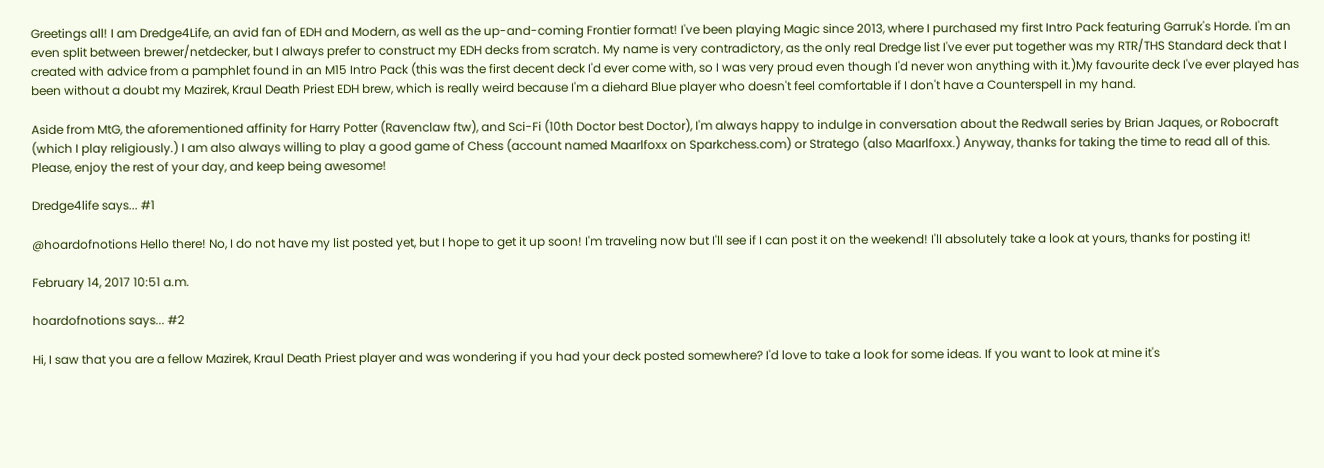Greetings all! I am Dredge4Life, an avid fan of EDH and Modern, as well as the up-and-coming Frontier format! I've been playing Magic since 2013, where I purchased my first Intro Pack featuring Garruk's Horde. I'm an even split between brewer/netdecker, but I always prefer to construct my EDH decks from scratch. My name is very contradictory, as the only real Dredge list I've ever put together was my RTR/THS Standard deck that I created with advice from a pamphlet found in an M15 Intro Pack (this was the first decent deck I'd ever come with, so I was very proud even though I'd never won anything with it.)My favourite deck I've ever played has been without a doubt my Mazirek, Kraul Death Priest EDH brew, which is really weird because I'm a diehard Blue player who doesn't feel comfortable if I don't have a Counterspell in my hand.

Aside from MtG, the aforementioned affinity for Harry Potter (Ravenclaw ftw), and Sci-Fi (10th Doctor best Doctor), I'm always happy to indulge in conversation about the Redwall series by Brian Jaques, or Robocraft (which I play religiously.) I am also always willing to play a good game of Chess (account named Maarlfoxx on Sparkchess.com) or Stratego (also Maarlfoxx.) Anyway, thanks for taking the time to read all of this. Please, enjoy the rest of your day, and keep being awesome!

Dredge4life says... #1

@hoardofnotions Hello there! No, I do not have my list posted yet, but I hope to get it up soon! I'm traveling now but I'll see if I can post it on the weekend! I'll absolutely take a look at yours, thanks for posting it!

February 14, 2017 10:51 a.m.

hoardofnotions says... #2

Hi, I saw that you are a fellow Mazirek, Kraul Death Priest player and was wondering if you had your deck posted somewhere? I'd love to take a look for some ideas. If you want to look at mine it's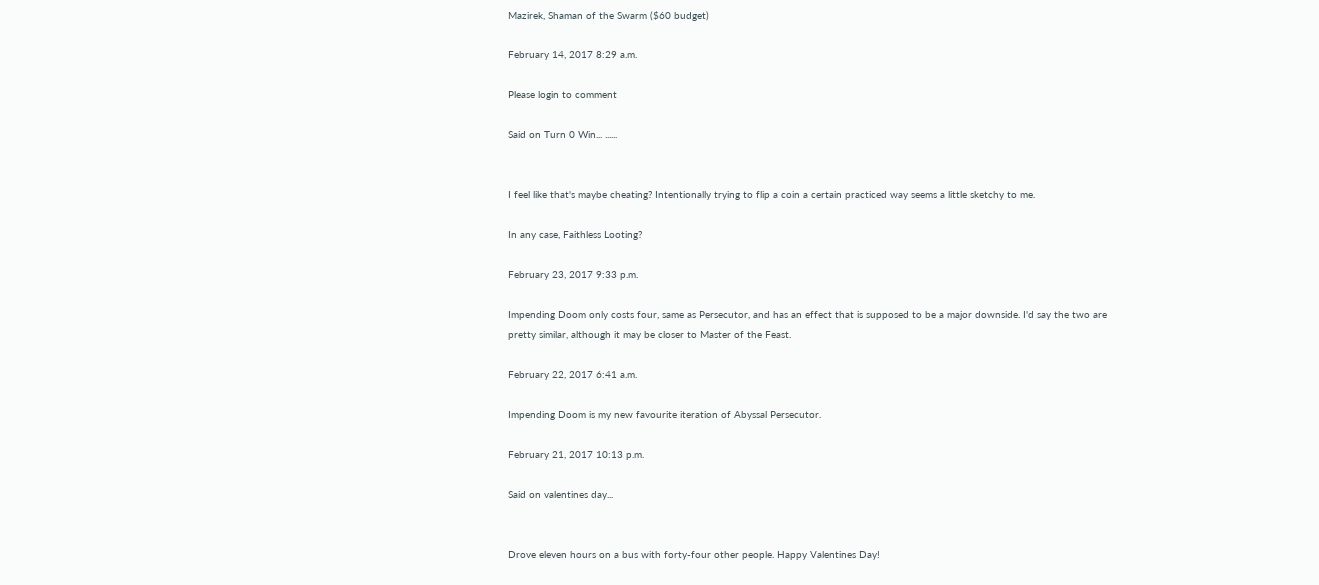Mazirek, Shaman of the Swarm ($60 budget)

February 14, 2017 8:29 a.m.

Please login to comment

Said on Turn 0 Win... ......


I feel like that's maybe cheating? Intentionally trying to flip a coin a certain practiced way seems a little sketchy to me.

In any case, Faithless Looting?

February 23, 2017 9:33 p.m.

Impending Doom only costs four, same as Persecutor, and has an effect that is supposed to be a major downside. I'd say the two are pretty similar, although it may be closer to Master of the Feast.

February 22, 2017 6:41 a.m.

Impending Doom is my new favourite iteration of Abyssal Persecutor.

February 21, 2017 10:13 p.m.

Said on valentines day...


Drove eleven hours on a bus with forty-four other people. Happy Valentines Day!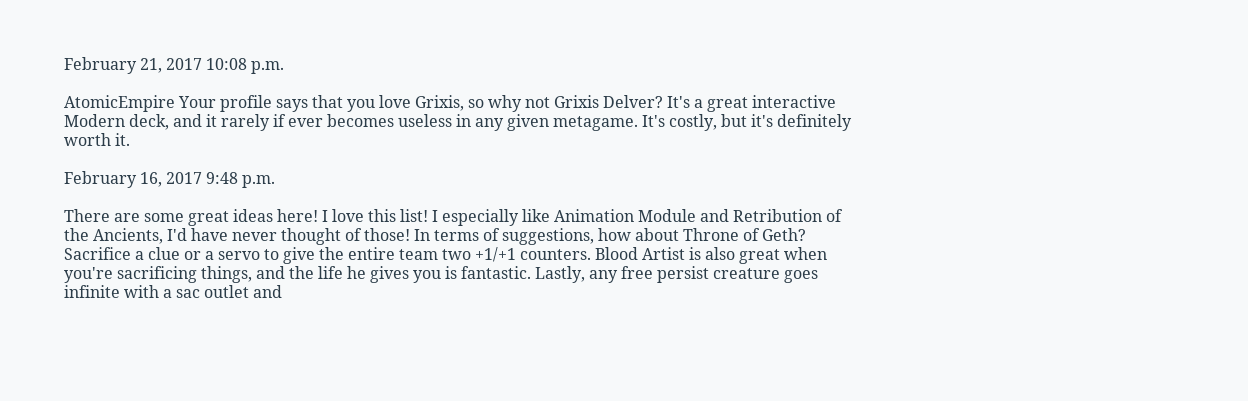February 21, 2017 10:08 p.m.

AtomicEmpire Your profile says that you love Grixis, so why not Grixis Delver? It's a great interactive Modern deck, and it rarely if ever becomes useless in any given metagame. It's costly, but it's definitely worth it.

February 16, 2017 9:48 p.m.

There are some great ideas here! I love this list! I especially like Animation Module and Retribution of the Ancients, I'd have never thought of those! In terms of suggestions, how about Throne of Geth? Sacrifice a clue or a servo to give the entire team two +1/+1 counters. Blood Artist is also great when you're sacrificing things, and the life he gives you is fantastic. Lastly, any free persist creature goes infinite with a sac outlet and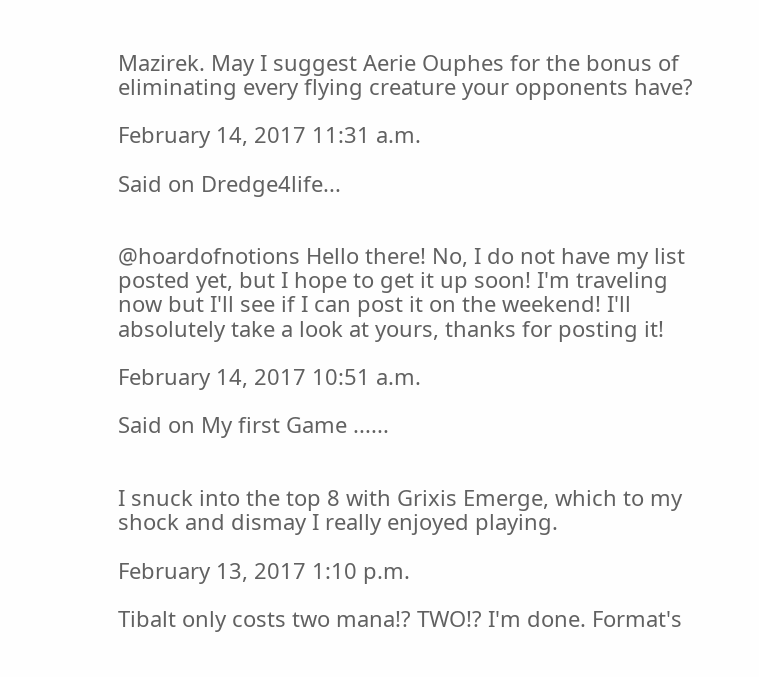Mazirek. May I suggest Aerie Ouphes for the bonus of eliminating every flying creature your opponents have?

February 14, 2017 11:31 a.m.

Said on Dredge4life...


@hoardofnotions Hello there! No, I do not have my list posted yet, but I hope to get it up soon! I'm traveling now but I'll see if I can post it on the weekend! I'll absolutely take a look at yours, thanks for posting it!

February 14, 2017 10:51 a.m.

Said on My first Game ......


I snuck into the top 8 with Grixis Emerge, which to my shock and dismay I really enjoyed playing.

February 13, 2017 1:10 p.m.

Tibalt only costs two mana!? TWO!? I'm done. Format's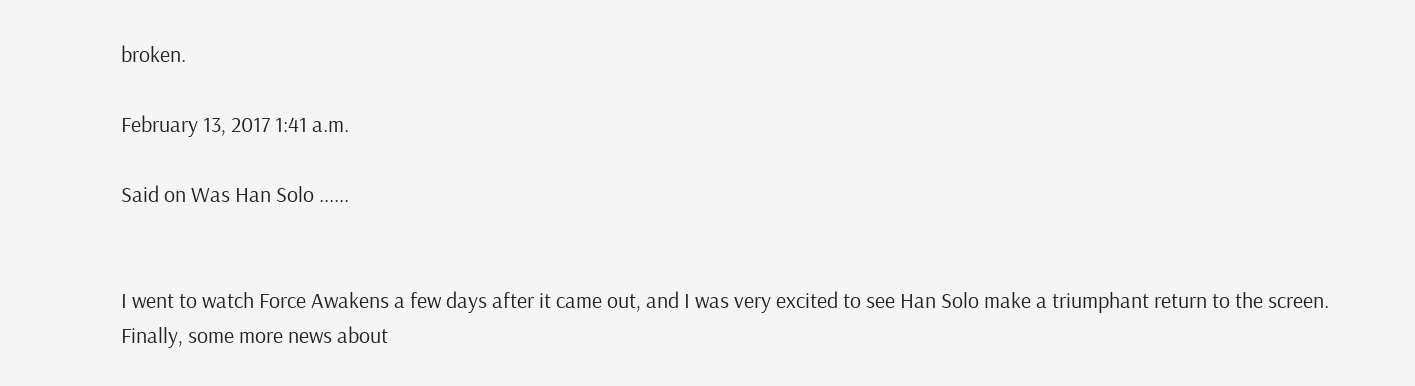broken.

February 13, 2017 1:41 a.m.

Said on Was Han Solo ......


I went to watch Force Awakens a few days after it came out, and I was very excited to see Han Solo make a triumphant return to the screen. Finally, some more news about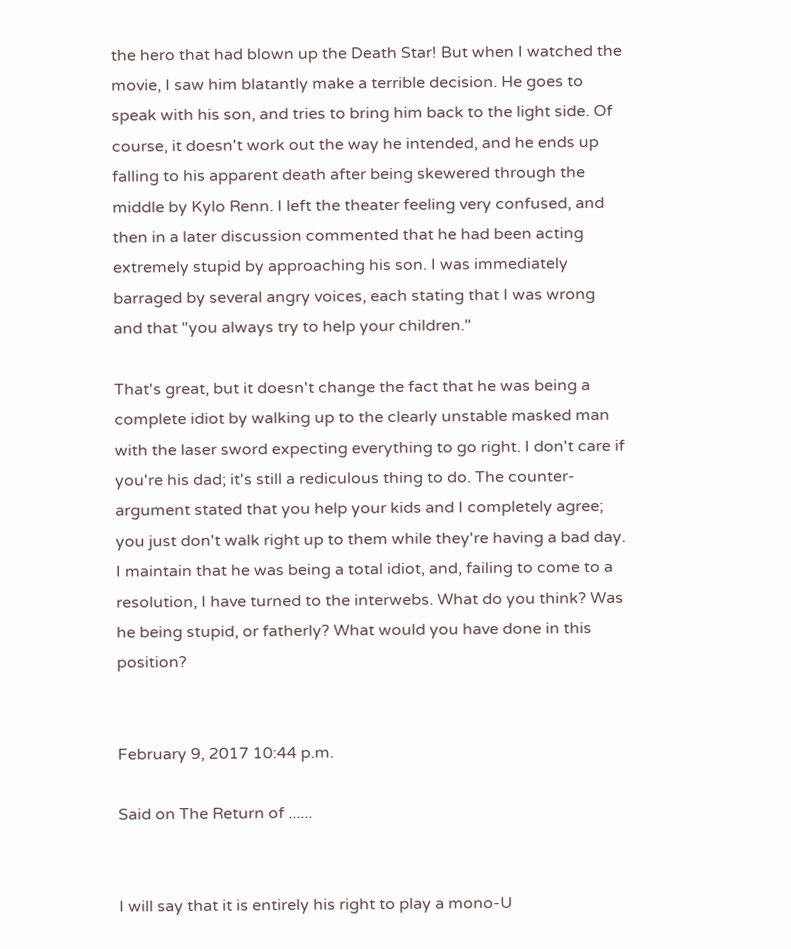the hero that had blown up the Death Star! But when I watched the movie, I saw him blatantly make a terrible decision. He goes to speak with his son, and tries to bring him back to the light side. Of course, it doesn't work out the way he intended, and he ends up falling to his apparent death after being skewered through the middle by Kylo Renn. I left the theater feeling very confused, and then in a later discussion commented that he had been acting extremely stupid by approaching his son. I was immediately barraged by several angry voices, each stating that I was wrong and that "you always try to help your children."

That's great, but it doesn't change the fact that he was being a complete idiot by walking up to the clearly unstable masked man with the laser sword expecting everything to go right. I don't care if you're his dad; it's still a rediculous thing to do. The counter-argument stated that you help your kids and I completely agree; you just don't walk right up to them while they're having a bad day. I maintain that he was being a total idiot, and, failing to come to a resolution, I have turned to the interwebs. What do you think? Was he being stupid, or fatherly? What would you have done in this position?


February 9, 2017 10:44 p.m.

Said on The Return of ......


I will say that it is entirely his right to play a mono-U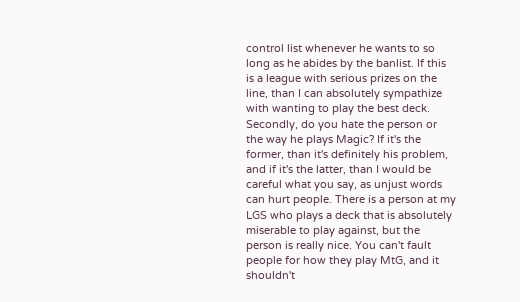control list whenever he wants to so long as he abides by the banlist. If this is a league with serious prizes on the line, than I can absolutely sympathize with wanting to play the best deck. Secondly, do you hate the person or the way he plays Magic? If it's the former, than it's definitely his problem, and if it's the latter, than I would be careful what you say, as unjust words can hurt people. There is a person at my LGS who plays a deck that is absolutely miserable to play against, but the person is really nice. You can't fault people for how they play MtG, and it shouldn't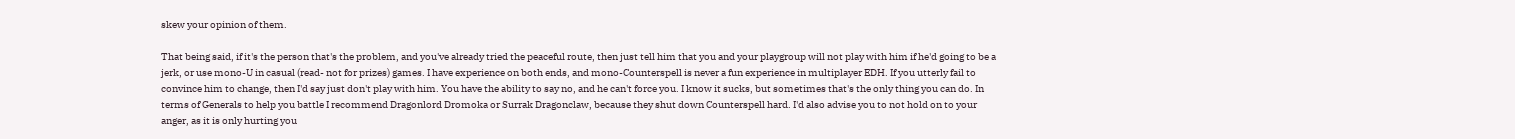skew your opinion of them.

That being said, if it's the person that's the problem, and you've already tried the peaceful route, then just tell him that you and your playgroup will not play with him if he'd going to be a jerk, or use mono-U in casual (read- not for prizes) games. I have experience on both ends, and mono-Counterspell is never a fun experience in multiplayer EDH. If you utterly fail to convince him to change, then I'd say just don't play with him. You have the ability to say no, and he can't force you. I know it sucks, but sometimes that's the only thing you can do. In terms of Generals to help you battle I recommend Dragonlord Dromoka or Surrak Dragonclaw, because they shut down Counterspell hard. I'd also advise you to not hold on to your anger, as it is only hurting you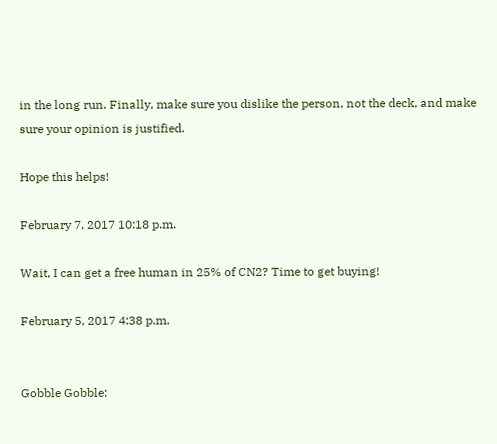in the long run. Finally, make sure you dislike the person, not the deck, and make sure your opinion is justified.

Hope this helps!

February 7, 2017 10:18 p.m.

Wait, I can get a free human in 25% of CN2? Time to get buying!

February 5, 2017 4:38 p.m.


Gobble Gobble: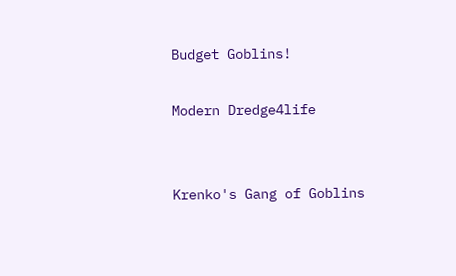Budget Goblins!

Modern Dredge4life


Krenko's Gang of Goblins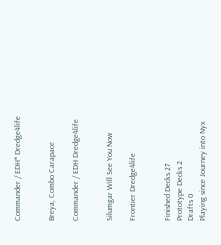Commander / EDH* Dredge4life


Breya, Combo Carapace

Commander / EDH Dredge4life


Silumgar Will See You Now

Frontier Dredge4life


Finished Decks 27
Prototype Decks 2
Drafts 0
Playing since Journey into Nyx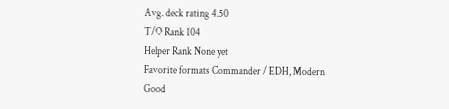Avg. deck rating 4.50
T/O Rank 104
Helper Rank None yet
Favorite formats Commander / EDH, Modern
Good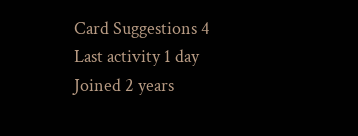Card Suggestions 4
Last activity 1 day
Joined 2 years